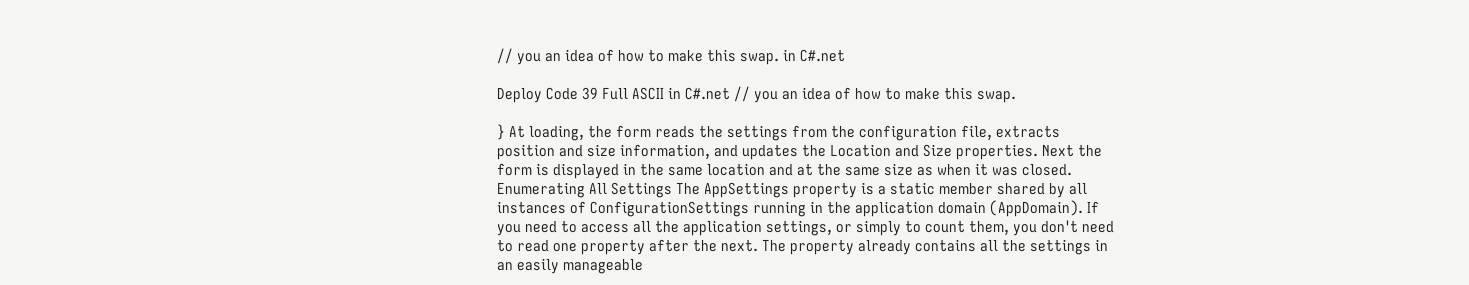// you an idea of how to make this swap. in C#.net

Deploy Code 39 Full ASCII in C#.net // you an idea of how to make this swap.

} At loading, the form reads the settings from the configuration file, extracts position and size information, and updates the Location and Size properties. Next the form is displayed in the same location and at the same size as when it was closed. Enumerating All Settings The AppSettings property is a static member shared by all instances of ConfigurationSettings running in the application domain (AppDomain). If you need to access all the application settings, or simply to count them, you don't need to read one property after the next. The property already contains all the settings in an easily manageable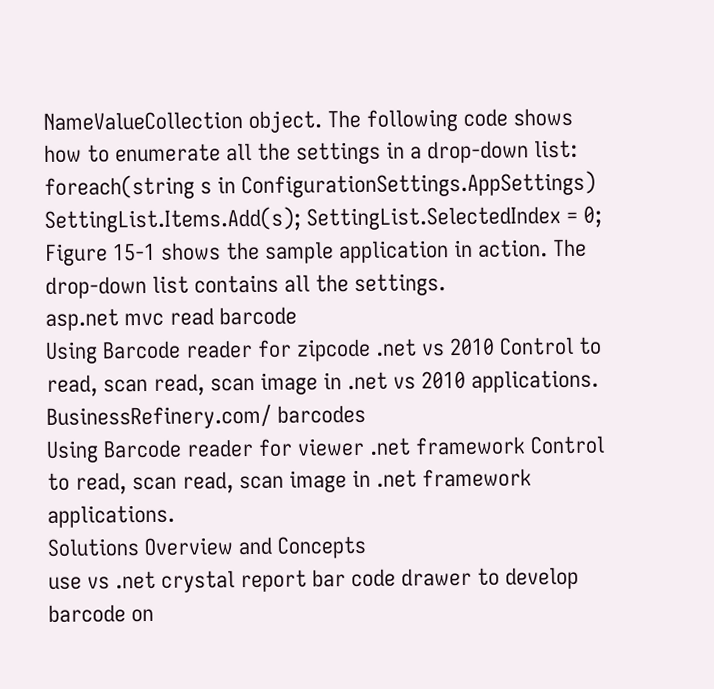NameValueCollection object. The following code shows how to enumerate all the settings in a drop-down list: foreach(string s in ConfigurationSettings.AppSettings) SettingList.Items.Add(s); SettingList.SelectedIndex = 0; Figure 15-1 shows the sample application in action. The drop-down list contains all the settings.
asp.net mvc read barcode
Using Barcode reader for zipcode .net vs 2010 Control to read, scan read, scan image in .net vs 2010 applications.
BusinessRefinery.com/ barcodes
Using Barcode reader for viewer .net framework Control to read, scan read, scan image in .net framework applications.
Solutions Overview and Concepts
use vs .net crystal report bar code drawer to develop barcode on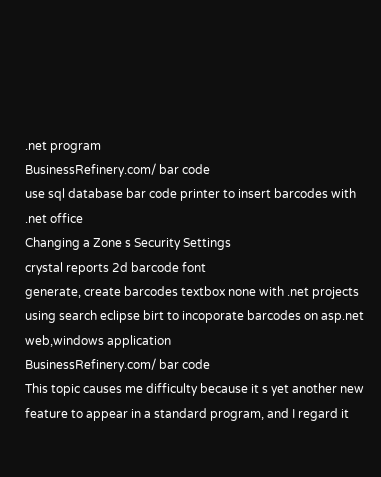.net program
BusinessRefinery.com/ bar code
use sql database bar code printer to insert barcodes with .net office
Changing a Zone s Security Settings
crystal reports 2d barcode font
generate, create barcodes textbox none with .net projects
using search eclipse birt to incoporate barcodes on asp.net web,windows application
BusinessRefinery.com/ bar code
This topic causes me difficulty because it s yet another new feature to appear in a standard program, and I regard it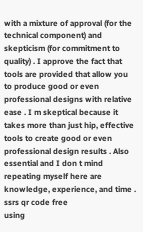with a mixture of approval (for the technical component) and skepticism (for commitment to quality) . I approve the fact that tools are provided that allow you to produce good or even professional designs with relative ease . I m skeptical because it takes more than just hip, effective tools to create good or even professional design results . Also essential and I don t mind repeating myself here are knowledge, experience, and time .
ssrs qr code free
using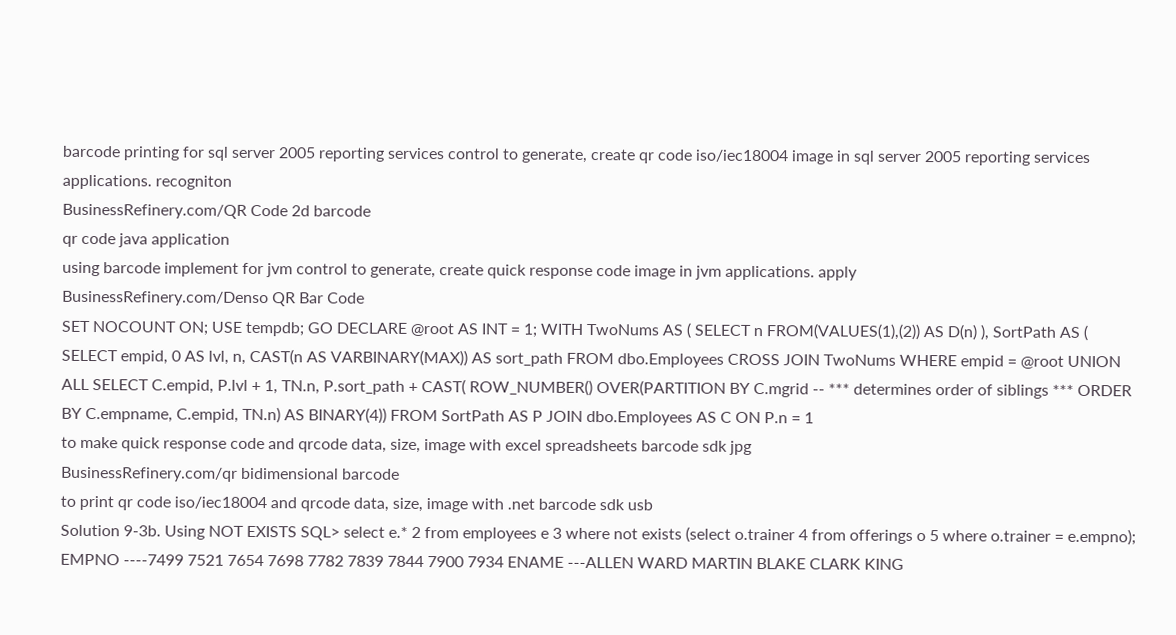barcode printing for sql server 2005 reporting services control to generate, create qr code iso/iec18004 image in sql server 2005 reporting services applications. recogniton
BusinessRefinery.com/QR Code 2d barcode
qr code java application
using barcode implement for jvm control to generate, create quick response code image in jvm applications. apply
BusinessRefinery.com/Denso QR Bar Code
SET NOCOUNT ON; USE tempdb; GO DECLARE @root AS INT = 1; WITH TwoNums AS ( SELECT n FROM(VALUES(1),(2)) AS D(n) ), SortPath AS ( SELECT empid, 0 AS lvl, n, CAST(n AS VARBINARY(MAX)) AS sort_path FROM dbo.Employees CROSS JOIN TwoNums WHERE empid = @root UNION ALL SELECT C.empid, P.lvl + 1, TN.n, P.sort_path + CAST( ROW_NUMBER() OVER(PARTITION BY C.mgrid -- *** determines order of siblings *** ORDER BY C.empname, C.empid, TN.n) AS BINARY(4)) FROM SortPath AS P JOIN dbo.Employees AS C ON P.n = 1
to make quick response code and qrcode data, size, image with excel spreadsheets barcode sdk jpg
BusinessRefinery.com/qr bidimensional barcode
to print qr code iso/iec18004 and qrcode data, size, image with .net barcode sdk usb
Solution 9-3b. Using NOT EXISTS SQL> select e.* 2 from employees e 3 where not exists (select o.trainer 4 from offerings o 5 where o.trainer = e.empno); EMPNO ----7499 7521 7654 7698 7782 7839 7844 7900 7934 ENAME ---ALLEN WARD MARTIN BLAKE CLARK KING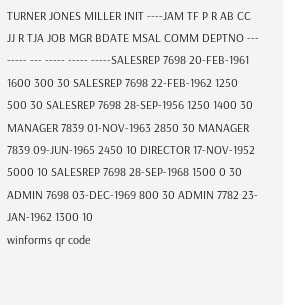TURNER JONES MILLER INIT ----JAM TF P R AB CC JJ R TJA JOB MGR BDATE MSAL COMM DEPTNO --- ----- --- ----- ----- -----SALESREP 7698 20-FEB-1961 1600 300 30 SALESREP 7698 22-FEB-1962 1250 500 30 SALESREP 7698 28-SEP-1956 1250 1400 30 MANAGER 7839 01-NOV-1963 2850 30 MANAGER 7839 09-JUN-1965 2450 10 DIRECTOR 17-NOV-1952 5000 10 SALESREP 7698 28-SEP-1968 1500 0 30 ADMIN 7698 03-DEC-1969 800 30 ADMIN 7782 23-JAN-1962 1300 10
winforms qr code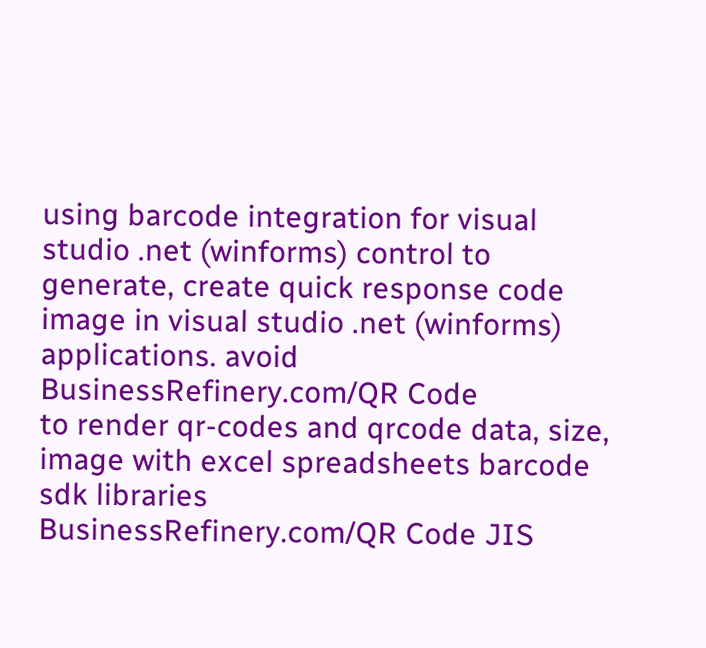using barcode integration for visual studio .net (winforms) control to generate, create quick response code image in visual studio .net (winforms) applications. avoid
BusinessRefinery.com/QR Code
to render qr-codes and qrcode data, size, image with excel spreadsheets barcode sdk libraries
BusinessRefinery.com/QR Code JIS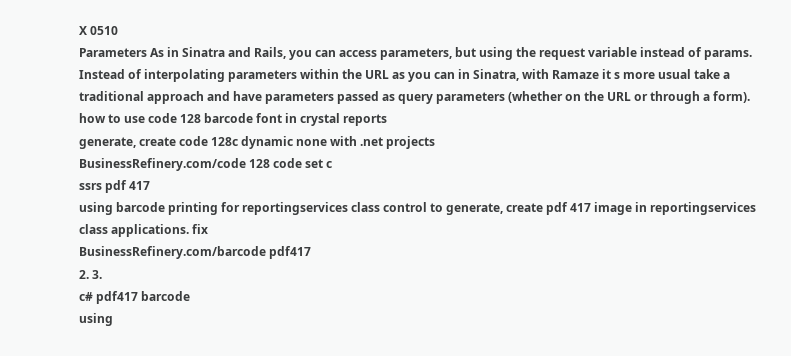X 0510
Parameters As in Sinatra and Rails, you can access parameters, but using the request variable instead of params. Instead of interpolating parameters within the URL as you can in Sinatra, with Ramaze it s more usual take a traditional approach and have parameters passed as query parameters (whether on the URL or through a form).
how to use code 128 barcode font in crystal reports
generate, create code 128c dynamic none with .net projects
BusinessRefinery.com/code 128 code set c
ssrs pdf 417
using barcode printing for reportingservices class control to generate, create pdf 417 image in reportingservices class applications. fix
BusinessRefinery.com/barcode pdf417
2. 3.
c# pdf417 barcode
using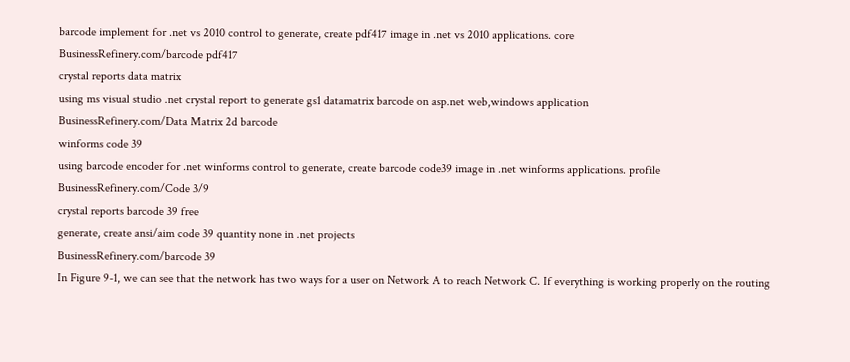barcode implement for .net vs 2010 control to generate, create pdf417 image in .net vs 2010 applications. core
BusinessRefinery.com/barcode pdf417
crystal reports data matrix
using ms visual studio .net crystal report to generate gs1 datamatrix barcode on asp.net web,windows application
BusinessRefinery.com/Data Matrix 2d barcode
winforms code 39
using barcode encoder for .net winforms control to generate, create barcode code39 image in .net winforms applications. profile
BusinessRefinery.com/Code 3/9
crystal reports barcode 39 free
generate, create ansi/aim code 39 quantity none in .net projects
BusinessRefinery.com/barcode 39
In Figure 9-1, we can see that the network has two ways for a user on Network A to reach Network C. If everything is working properly on the routing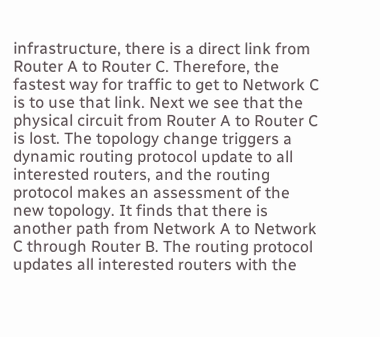infrastructure, there is a direct link from Router A to Router C. Therefore, the fastest way for traffic to get to Network C is to use that link. Next we see that the physical circuit from Router A to Router C is lost. The topology change triggers a dynamic routing protocol update to all interested routers, and the routing protocol makes an assessment of the new topology. It finds that there is another path from Network A to Network C through Router B. The routing protocol updates all interested routers with the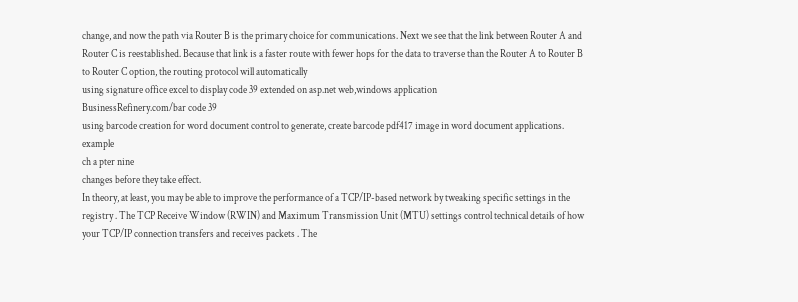change, and now the path via Router B is the primary choice for communications. Next we see that the link between Router A and Router C is reestablished. Because that link is a faster route with fewer hops for the data to traverse than the Router A to Router B to Router C option, the routing protocol will automatically
using signature office excel to display code 39 extended on asp.net web,windows application
BusinessRefinery.com/bar code 39
using barcode creation for word document control to generate, create barcode pdf417 image in word document applications. example
ch a pter nine
changes before they take effect.
In theory, at least, you may be able to improve the performance of a TCP/IP-based network by tweaking specific settings in the registry . The TCP Receive Window (RWIN) and Maximum Transmission Unit (MTU) settings control technical details of how your TCP/IP connection transfers and receives packets . The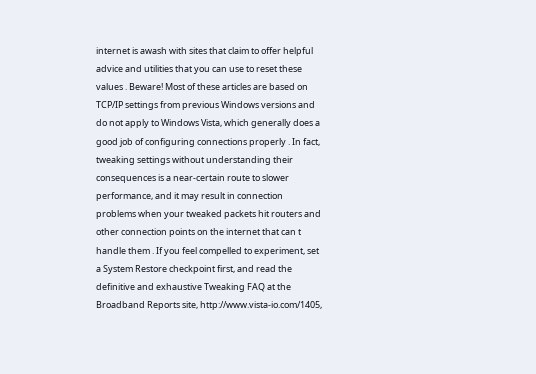internet is awash with sites that claim to offer helpful advice and utilities that you can use to reset these values . Beware! Most of these articles are based on TCP/IP settings from previous Windows versions and do not apply to Windows Vista, which generally does a good job of configuring connections properly . In fact, tweaking settings without understanding their consequences is a near-certain route to slower performance, and it may result in connection problems when your tweaked packets hit routers and other connection points on the internet that can t handle them . If you feel compelled to experiment, set a System Restore checkpoint first, and read the definitive and exhaustive Tweaking FAQ at the Broadband Reports site, http://www.vista-io.com/1405,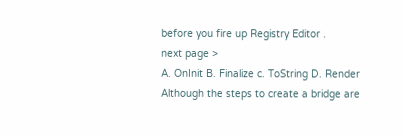before you fire up Registry Editor .
next page >
A. OnInit B. Finalize c. ToString D. Render
Although the steps to create a bridge are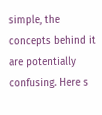simple, the concepts behind it are potentially confusing. Here s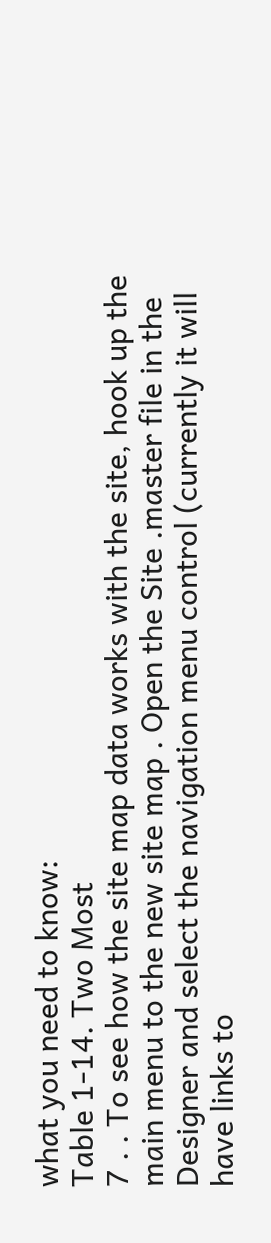what you need to know:
Table 1-14. Two Most
7 . . To see how the site map data works with the site, hook up the main menu to the new site map . Open the Site .master file in the Designer and select the navigation menu control (currently it will have links to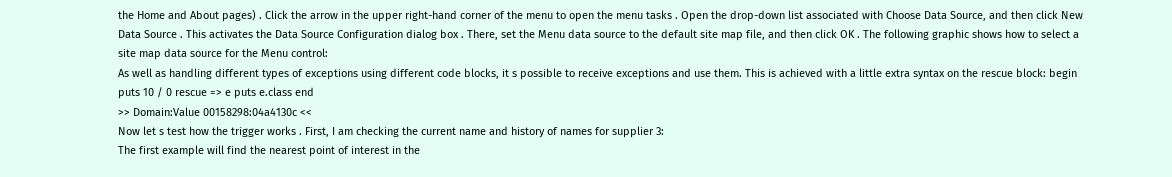the Home and About pages) . Click the arrow in the upper right-hand corner of the menu to open the menu tasks . Open the drop-down list associated with Choose Data Source, and then click New Data Source . This activates the Data Source Configuration dialog box . There, set the Menu data source to the default site map file, and then click OK . The following graphic shows how to select a site map data source for the Menu control:
As well as handling different types of exceptions using different code blocks, it s possible to receive exceptions and use them. This is achieved with a little extra syntax on the rescue block: begin puts 10 / 0 rescue => e puts e.class end
>> Domain:Value 00158298:04a4130c <<
Now let s test how the trigger works . First, I am checking the current name and history of names for supplier 3:
The first example will find the nearest point of interest in the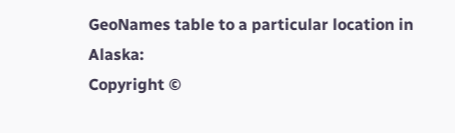GeoNames table to a particular location in Alaska:
Copyright ©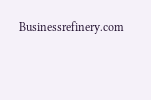Businessrefinery.com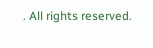. All rights reserved.